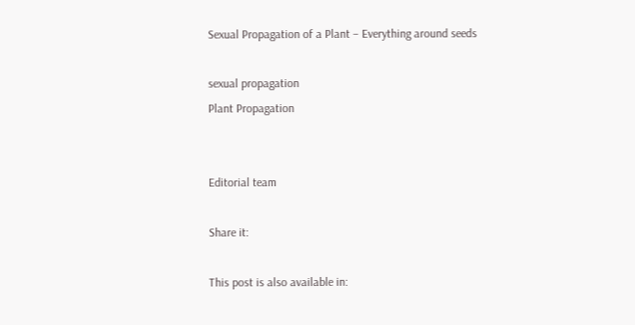Sexual Propagation of a Plant – Everything around seeds

sexual propagation
Plant Propagation


Editorial team

Share it:

This post is also available in: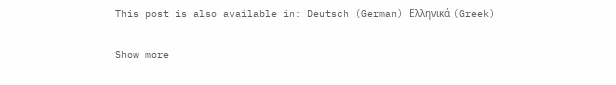This post is also available in: Deutsch (German) Ελληνικά (Greek)

Show more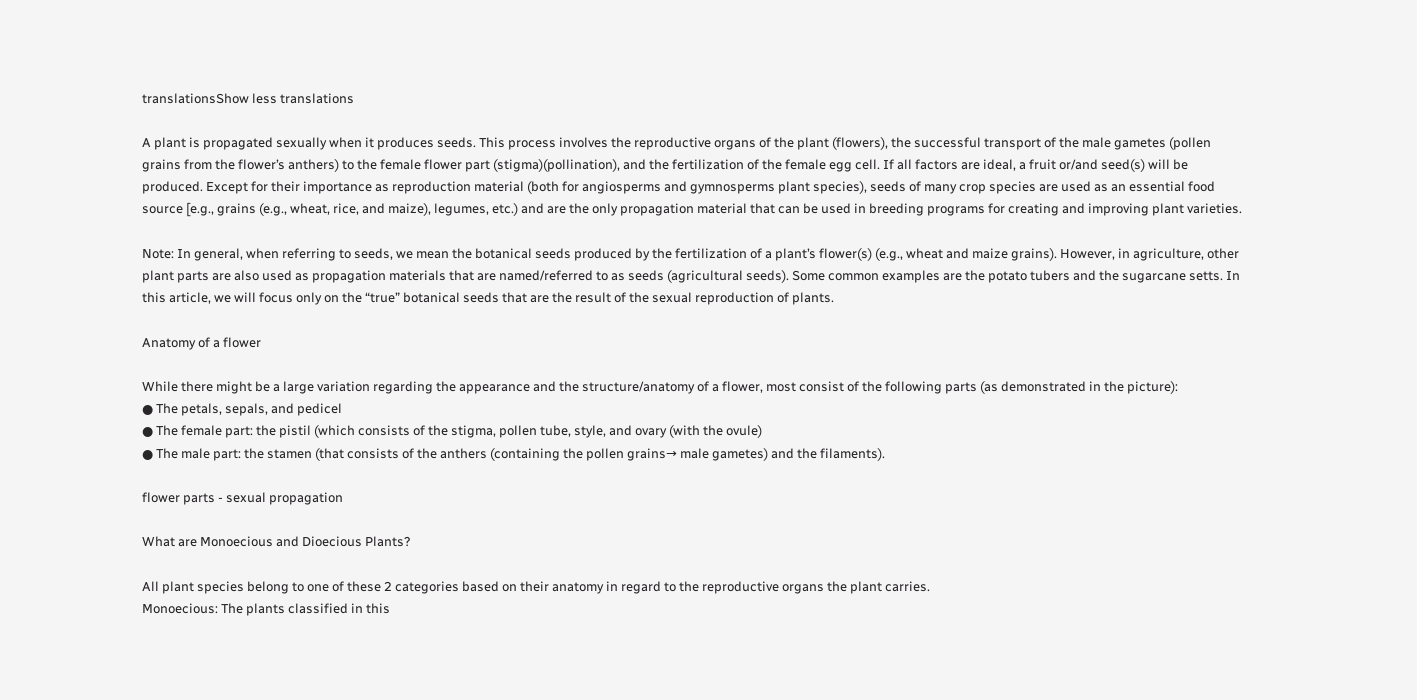translationsShow less translations

A plant is propagated sexually when it produces seeds. This process involves the reproductive organs of the plant (flowers), the successful transport of the male gametes (pollen grains from the flower’s anthers) to the female flower part (stigma)(pollination), and the fertilization of the female egg cell. If all factors are ideal, a fruit or/and seed(s) will be produced. Except for their importance as reproduction material (both for angiosperms and gymnosperms plant species), seeds of many crop species are used as an essential food source [e.g., grains (e.g., wheat, rice, and maize), legumes, etc.) and are the only propagation material that can be used in breeding programs for creating and improving plant varieties.

Note: In general, when referring to seeds, we mean the botanical seeds produced by the fertilization of a plant’s flower(s) (e.g., wheat and maize grains). However, in agriculture, other plant parts are also used as propagation materials that are named/referred to as seeds (agricultural seeds). Some common examples are the potato tubers and the sugarcane setts. In this article, we will focus only on the “true” botanical seeds that are the result of the sexual reproduction of plants.

Anatomy of a flower

While there might be a large variation regarding the appearance and the structure/anatomy of a flower, most consist of the following parts (as demonstrated in the picture):
● The petals, sepals, and pedicel
● The female part: the pistil (which consists of the stigma, pollen tube, style, and ovary (with the ovule)
● The male part: the stamen (that consists of the anthers (containing the pollen grains→ male gametes) and the filaments).

flower parts - sexual propagation

What are Monoecious and Dioecious Plants?

All plant species belong to one of these 2 categories based on their anatomy in regard to the reproductive organs the plant carries.
Monoecious: The plants classified in this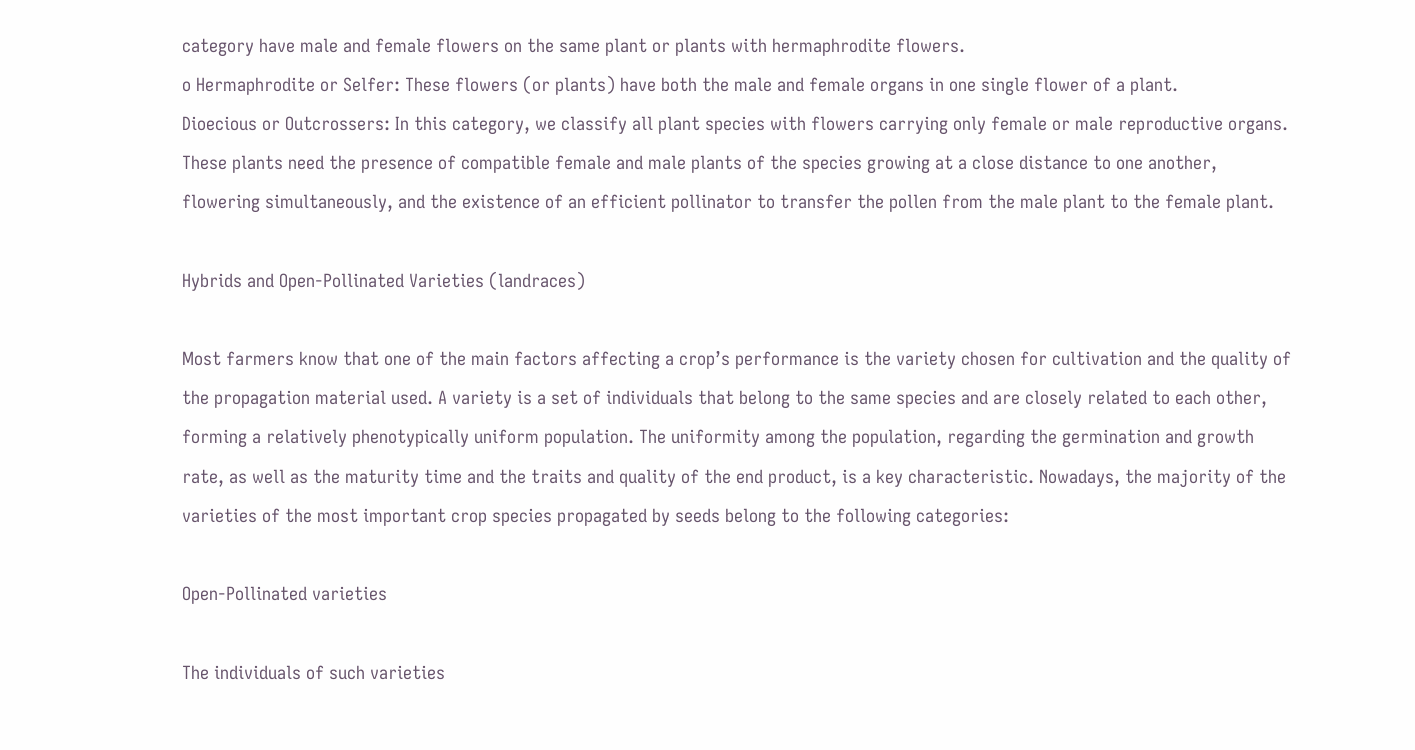category have male and female flowers on the same plant or plants with hermaphrodite flowers.
o Hermaphrodite or Selfer: These flowers (or plants) have both the male and female organs in one single flower of a plant.
Dioecious or Outcrossers: In this category, we classify all plant species with flowers carrying only female or male reproductive organs. These plants need the presence of compatible female and male plants of the species growing at a close distance to one another, flowering simultaneously, and the existence of an efficient pollinator to transfer the pollen from the male plant to the female plant.

Hybrids and Open-Pollinated Varieties (landraces)

Most farmers know that one of the main factors affecting a crop’s performance is the variety chosen for cultivation and the quality of the propagation material used. A variety is a set of individuals that belong to the same species and are closely related to each other, forming a relatively phenotypically uniform population. The uniformity among the population, regarding the germination and growth rate, as well as the maturity time and the traits and quality of the end product, is a key characteristic. Nowadays, the majority of the varieties of the most important crop species propagated by seeds belong to the following categories:

Open-Pollinated varieties

The individuals of such varieties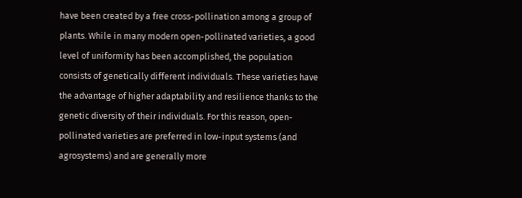have been created by a free cross-pollination among a group of plants. While in many modern open-pollinated varieties, a good level of uniformity has been accomplished, the population consists of genetically different individuals. These varieties have the advantage of higher adaptability and resilience thanks to the genetic diversity of their individuals. For this reason, open-pollinated varieties are preferred in low-input systems (and agrosystems) and are generally more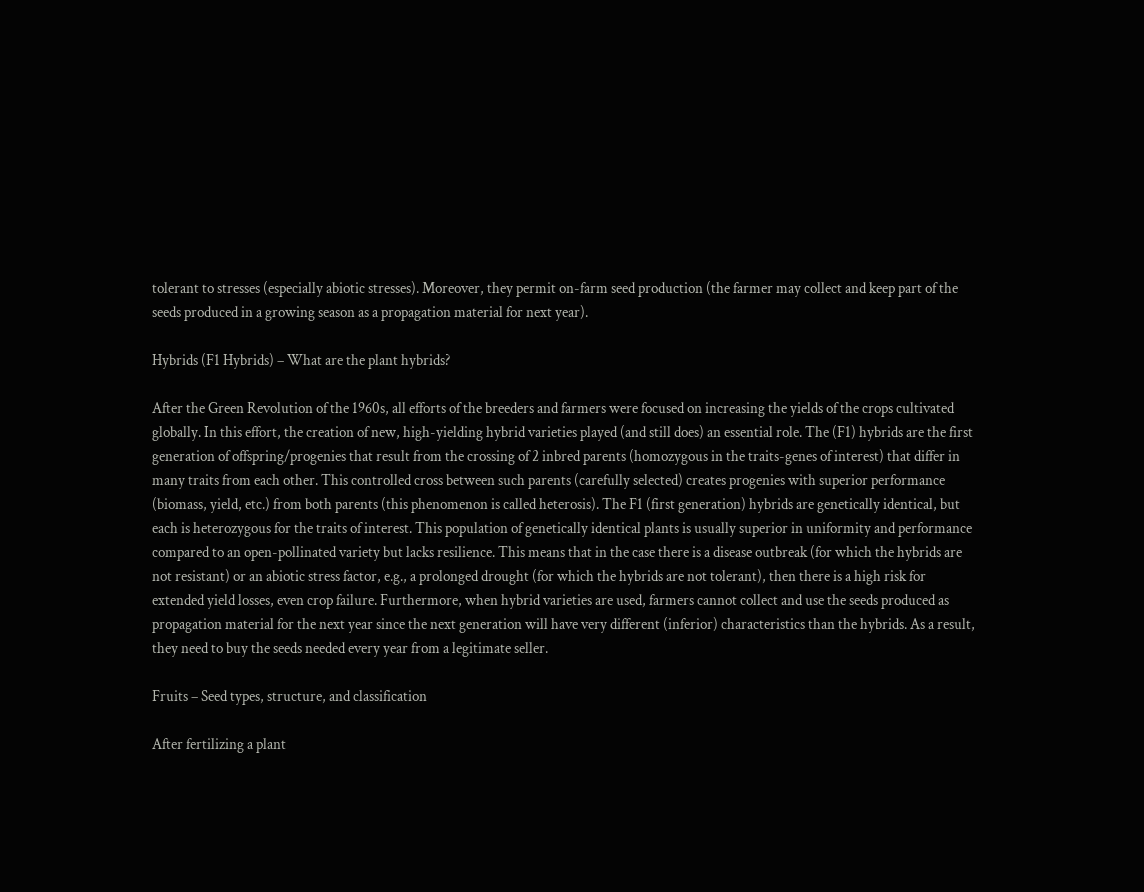tolerant to stresses (especially abiotic stresses). Moreover, they permit on-farm seed production (the farmer may collect and keep part of the seeds produced in a growing season as a propagation material for next year).

Hybrids (F1 Hybrids) – What are the plant hybrids?

After the Green Revolution of the 1960s, all efforts of the breeders and farmers were focused on increasing the yields of the crops cultivated globally. In this effort, the creation of new, high-yielding hybrid varieties played (and still does) an essential role. The (F1) hybrids are the first generation of offspring/progenies that result from the crossing of 2 inbred parents (homozygous in the traits-genes of interest) that differ in many traits from each other. This controlled cross between such parents (carefully selected) creates progenies with superior performance (biomass, yield, etc.) from both parents (this phenomenon is called heterosis). The F1 (first generation) hybrids are genetically identical, but each is heterozygous for the traits of interest. This population of genetically identical plants is usually superior in uniformity and performance compared to an open-pollinated variety but lacks resilience. This means that in the case there is a disease outbreak (for which the hybrids are not resistant) or an abiotic stress factor, e.g., a prolonged drought (for which the hybrids are not tolerant), then there is a high risk for extended yield losses, even crop failure. Furthermore, when hybrid varieties are used, farmers cannot collect and use the seeds produced as propagation material for the next year since the next generation will have very different (inferior) characteristics than the hybrids. As a result, they need to buy the seeds needed every year from a legitimate seller.

Fruits – Seed types, structure, and classification

After fertilizing a plant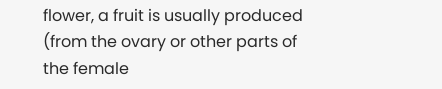flower, a fruit is usually produced (from the ovary or other parts of the female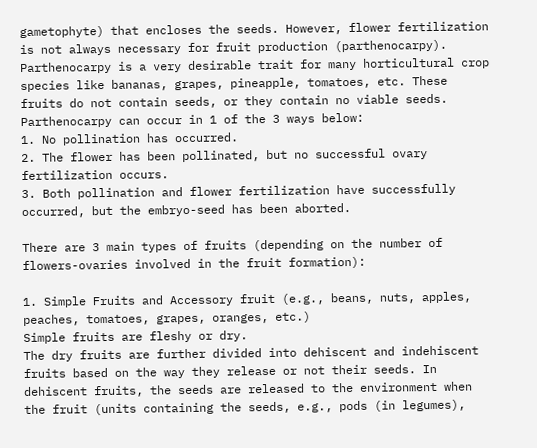gametophyte) that encloses the seeds. However, flower fertilization is not always necessary for fruit production (parthenocarpy). Parthenocarpy is a very desirable trait for many horticultural crop species like bananas, grapes, pineapple, tomatoes, etc. These fruits do not contain seeds, or they contain no viable seeds. Parthenocarpy can occur in 1 of the 3 ways below:
1. No pollination has occurred.
2. The flower has been pollinated, but no successful ovary fertilization occurs.
3. Both pollination and flower fertilization have successfully occurred, but the embryo-seed has been aborted.

There are 3 main types of fruits (depending on the number of flowers-ovaries involved in the fruit formation):

1. Simple Fruits and Accessory fruit (e.g., beans, nuts, apples, peaches, tomatoes, grapes, oranges, etc.)
Simple fruits are fleshy or dry.
The dry fruits are further divided into dehiscent and indehiscent fruits based on the way they release or not their seeds. In dehiscent fruits, the seeds are released to the environment when the fruit (units containing the seeds, e.g., pods (in legumes),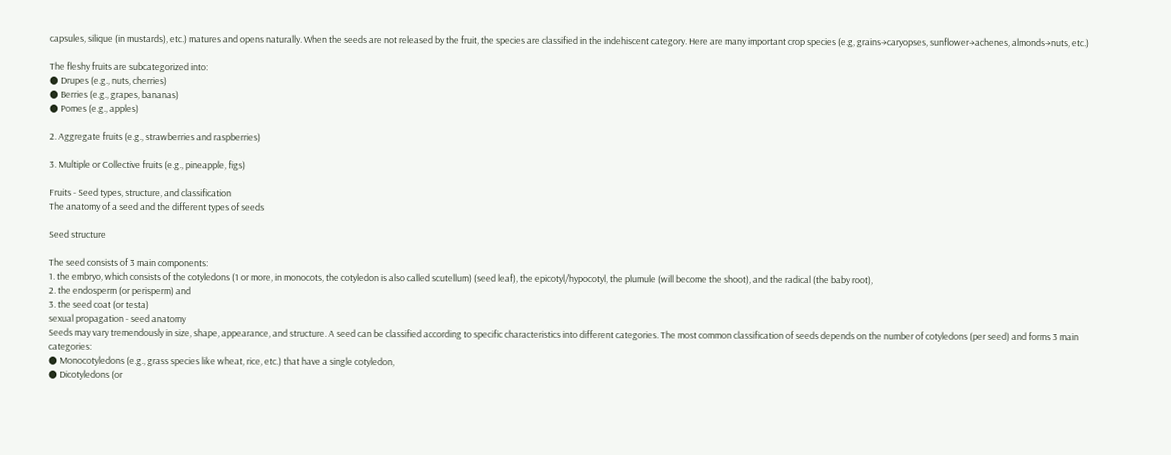capsules, silique (in mustards), etc.) matures and opens naturally. When the seeds are not released by the fruit, the species are classified in the indehiscent category. Here are many important crop species (e.g, grains→caryopses, sunflower→achenes, almonds→nuts, etc.)

The fleshy fruits are subcategorized into:
● Drupes (e.g., nuts, cherries)
● Berries (e.g., grapes, bananas)
● Pomes (e.g., apples)

2. Aggregate fruits (e.g., strawberries and raspberries)

3. Multiple or Collective fruits (e.g., pineapple, figs)

Fruits - Seed types, structure, and classification
The anatomy of a seed and the different types of seeds

Seed structure

The seed consists of 3 main components:
1. the embryo, which consists of the cotyledons (1 or more, in monocots, the cotyledon is also called scutellum) (seed leaf), the epicotyl/hypocotyl, the plumule (will become the shoot), and the radical (the baby root),
2. the endosperm (or perisperm) and
3. the seed coat (or testa)
sexual propagation - seed anatomy
Seeds may vary tremendously in size, shape, appearance, and structure. A seed can be classified according to specific characteristics into different categories. The most common classification of seeds depends on the number of cotyledons (per seed) and forms 3 main categories:
● Monocotyledons (e.g., grass species like wheat, rice, etc.) that have a single cotyledon,
● Dicotyledons (or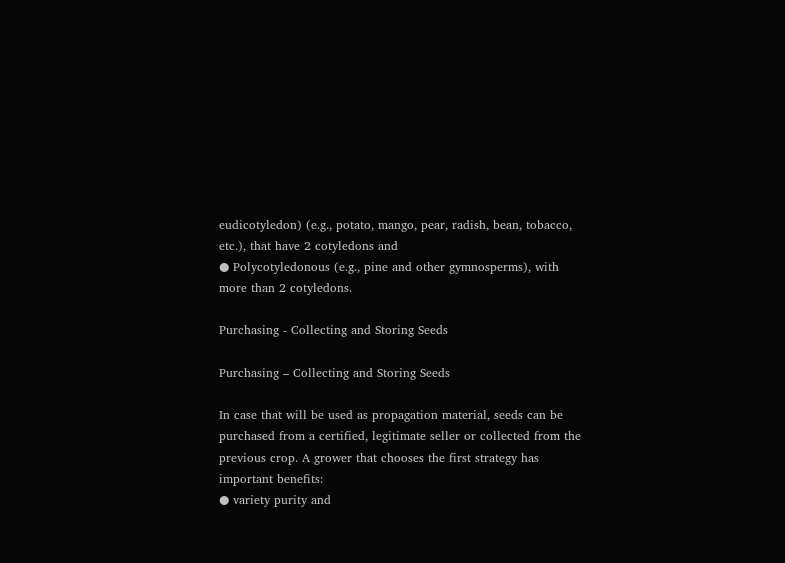eudicotyledon) (e.g., potato, mango, pear, radish, bean, tobacco, etc.), that have 2 cotyledons and
● Polycotyledonous (e.g., pine and other gymnosperms), with more than 2 cotyledons.

Purchasing - Collecting and Storing Seeds

Purchasing – Collecting and Storing Seeds

In case that will be used as propagation material, seeds can be purchased from a certified, legitimate seller or collected from the previous crop. A grower that chooses the first strategy has important benefits:
● variety purity and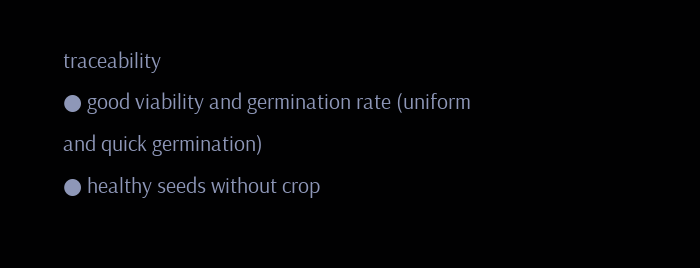traceability
● good viability and germination rate (uniform and quick germination)
● healthy seeds without crop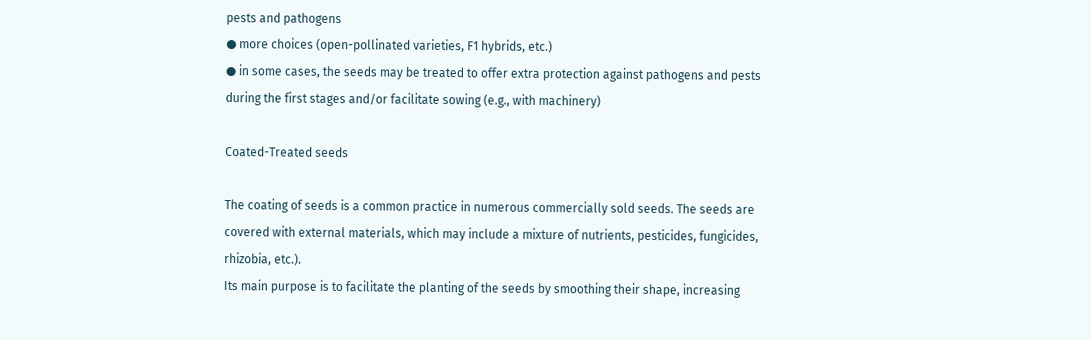pests and pathogens
● more choices (open-pollinated varieties, F1 hybrids, etc.)
● in some cases, the seeds may be treated to offer extra protection against pathogens and pests during the first stages and/or facilitate sowing (e.g., with machinery)

Coated-Treated seeds

The coating of seeds is a common practice in numerous commercially sold seeds. The seeds are covered with external materials, which may include a mixture of nutrients, pesticides, fungicides, rhizobia, etc.).
Its main purpose is to facilitate the planting of the seeds by smoothing their shape, increasing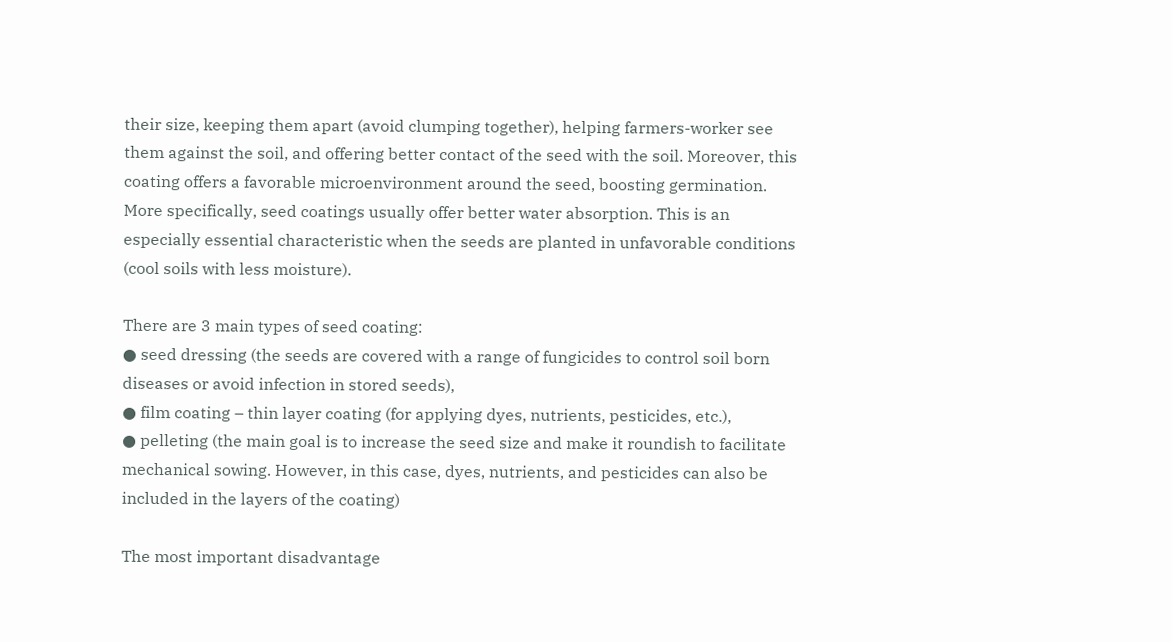their size, keeping them apart (avoid clumping together), helping farmers-worker see them against the soil, and offering better contact of the seed with the soil. Moreover, this coating offers a favorable microenvironment around the seed, boosting germination. More specifically, seed coatings usually offer better water absorption. This is an especially essential characteristic when the seeds are planted in unfavorable conditions (cool soils with less moisture).

There are 3 main types of seed coating:
● seed dressing (the seeds are covered with a range of fungicides to control soil born diseases or avoid infection in stored seeds),
● film coating – thin layer coating (for applying dyes, nutrients, pesticides, etc.),
● pelleting (the main goal is to increase the seed size and make it roundish to facilitate mechanical sowing. However, in this case, dyes, nutrients, and pesticides can also be included in the layers of the coating)

The most important disadvantage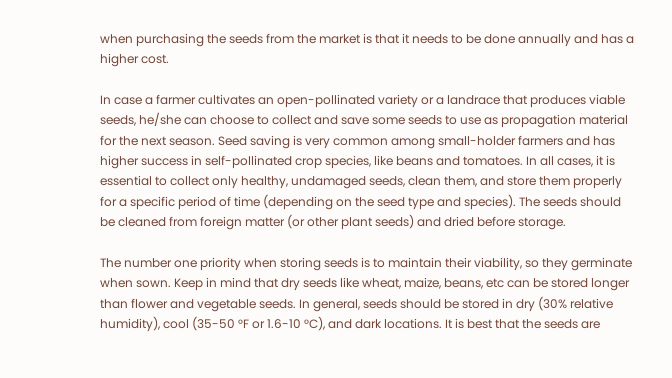when purchasing the seeds from the market is that it needs to be done annually and has a higher cost.

In case a farmer cultivates an open-pollinated variety or a landrace that produces viable seeds, he/she can choose to collect and save some seeds to use as propagation material for the next season. Seed saving is very common among small-holder farmers and has higher success in self-pollinated crop species, like beans and tomatoes. In all cases, it is essential to collect only healthy, undamaged seeds, clean them, and store them properly for a specific period of time (depending on the seed type and species). The seeds should be cleaned from foreign matter (or other plant seeds) and dried before storage.

The number one priority when storing seeds is to maintain their viability, so they germinate when sown. Keep in mind that dry seeds like wheat, maize, beans, etc can be stored longer than flower and vegetable seeds. In general, seeds should be stored in dry (30% relative humidity), cool (35-50 °F or 1.6-10 °C), and dark locations. It is best that the seeds are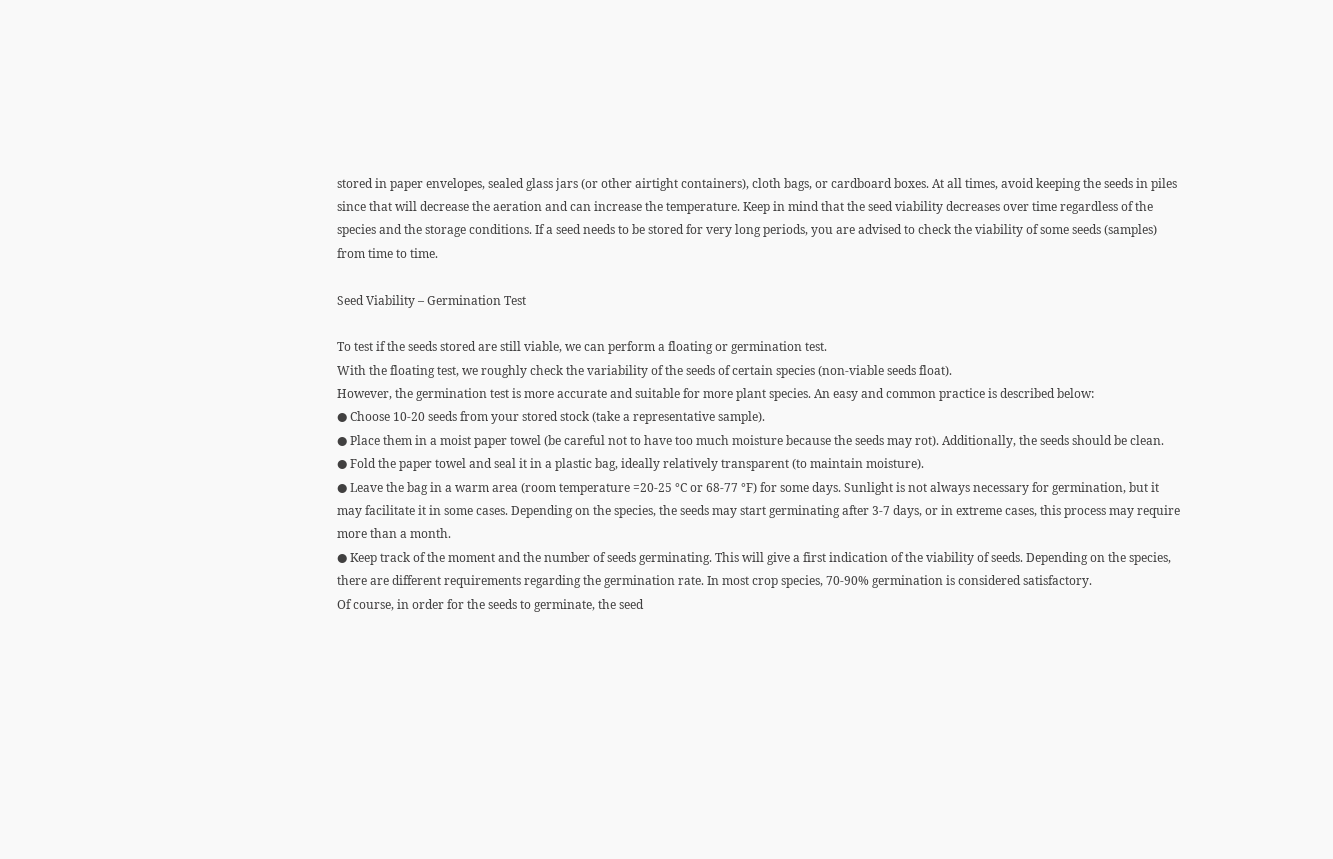stored in paper envelopes, sealed glass jars (or other airtight containers), cloth bags, or cardboard boxes. At all times, avoid keeping the seeds in piles since that will decrease the aeration and can increase the temperature. Keep in mind that the seed viability decreases over time regardless of the species and the storage conditions. If a seed needs to be stored for very long periods, you are advised to check the viability of some seeds (samples) from time to time.

Seed Viability – Germination Test

To test if the seeds stored are still viable, we can perform a floating or germination test.
With the floating test, we roughly check the variability of the seeds of certain species (non-viable seeds float).
However, the germination test is more accurate and suitable for more plant species. An easy and common practice is described below:
● Choose 10-20 seeds from your stored stock (take a representative sample).
● Place them in a moist paper towel (be careful not to have too much moisture because the seeds may rot). Additionally, the seeds should be clean.
● Fold the paper towel and seal it in a plastic bag, ideally relatively transparent (to maintain moisture).
● Leave the bag in a warm area (room temperature =20-25 °C or 68-77 °F) for some days. Sunlight is not always necessary for germination, but it may facilitate it in some cases. Depending on the species, the seeds may start germinating after 3-7 days, or in extreme cases, this process may require more than a month.
● Keep track of the moment and the number of seeds germinating. This will give a first indication of the viability of seeds. Depending on the species, there are different requirements regarding the germination rate. In most crop species, 70-90% germination is considered satisfactory.
Of course, in order for the seeds to germinate, the seed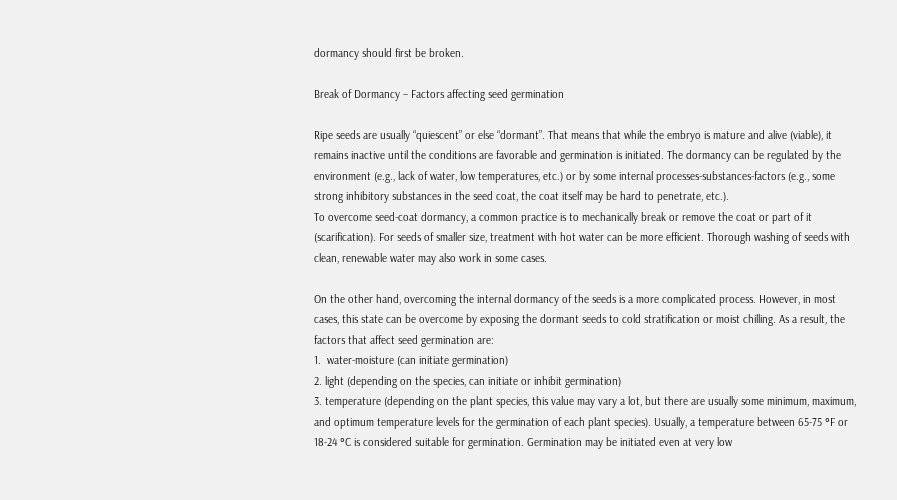dormancy should first be broken.

Break of Dormancy – Factors affecting seed germination

Ripe seeds are usually “quiescent” or else “dormant”. That means that while the embryo is mature and alive (viable), it remains inactive until the conditions are favorable and germination is initiated. The dormancy can be regulated by the environment (e.g., lack of water, low temperatures, etc.) or by some internal processes-substances-factors (e.g., some strong inhibitory substances in the seed coat, the coat itself may be hard to penetrate, etc.).
To overcome seed-coat dormancy, a common practice is to mechanically break or remove the coat or part of it (scarification). For seeds of smaller size, treatment with hot water can be more efficient. Thorough washing of seeds with clean, renewable water may also work in some cases.

On the other hand, overcoming the internal dormancy of the seeds is a more complicated process. However, in most cases, this state can be overcome by exposing the dormant seeds to cold stratification or moist chilling. As a result, the factors that affect seed germination are:
1.  water-moisture (can initiate germination)
2. light (depending on the species, can initiate or inhibit germination)
3. temperature (depending on the plant species, this value may vary a lot, but there are usually some minimum, maximum, and optimum temperature levels for the germination of each plant species). Usually, a temperature between 65-75 °F or 18-24 °C is considered suitable for germination. Germination may be initiated even at very low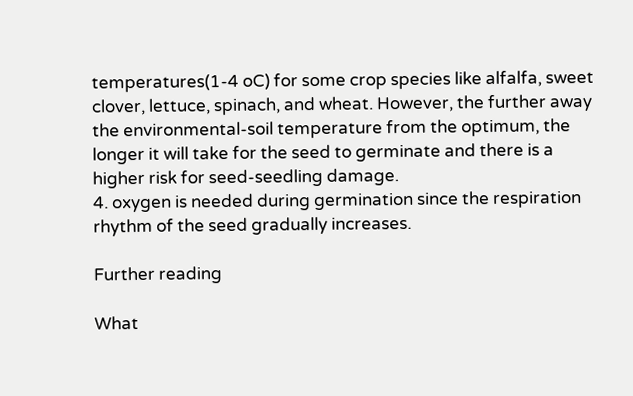temperatures(1-4 oC) for some crop species like alfalfa, sweet clover, lettuce, spinach, and wheat. However, the further away the environmental-soil temperature from the optimum, the longer it will take for the seed to germinate and there is a higher risk for seed-seedling damage.
4. oxygen is needed during germination since the respiration rhythm of the seed gradually increases.

Further reading

What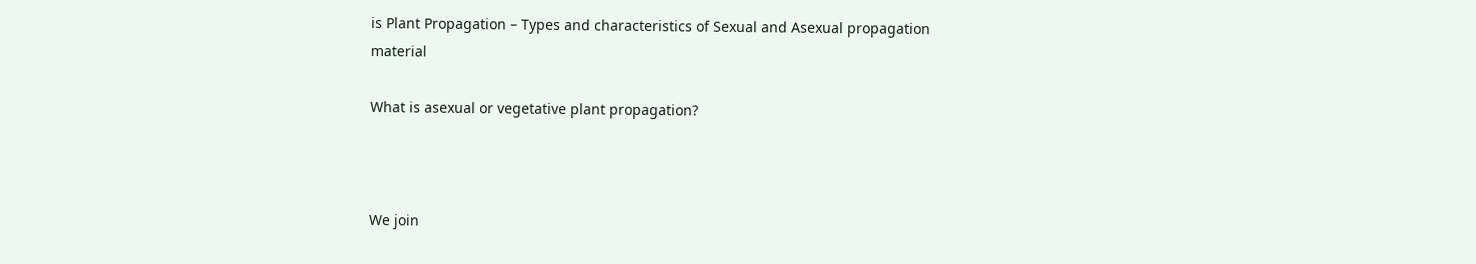is Plant Propagation – Types and characteristics of Sexual and Asexual propagation material

What is asexual or vegetative plant propagation?



We join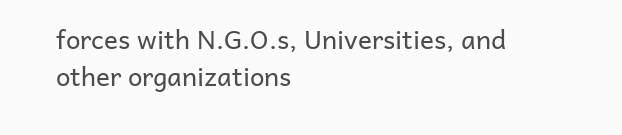forces with N.G.O.s, Universities, and other organizations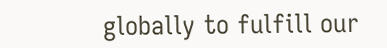globally to fulfill our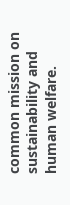common mission on sustainability and human welfare.